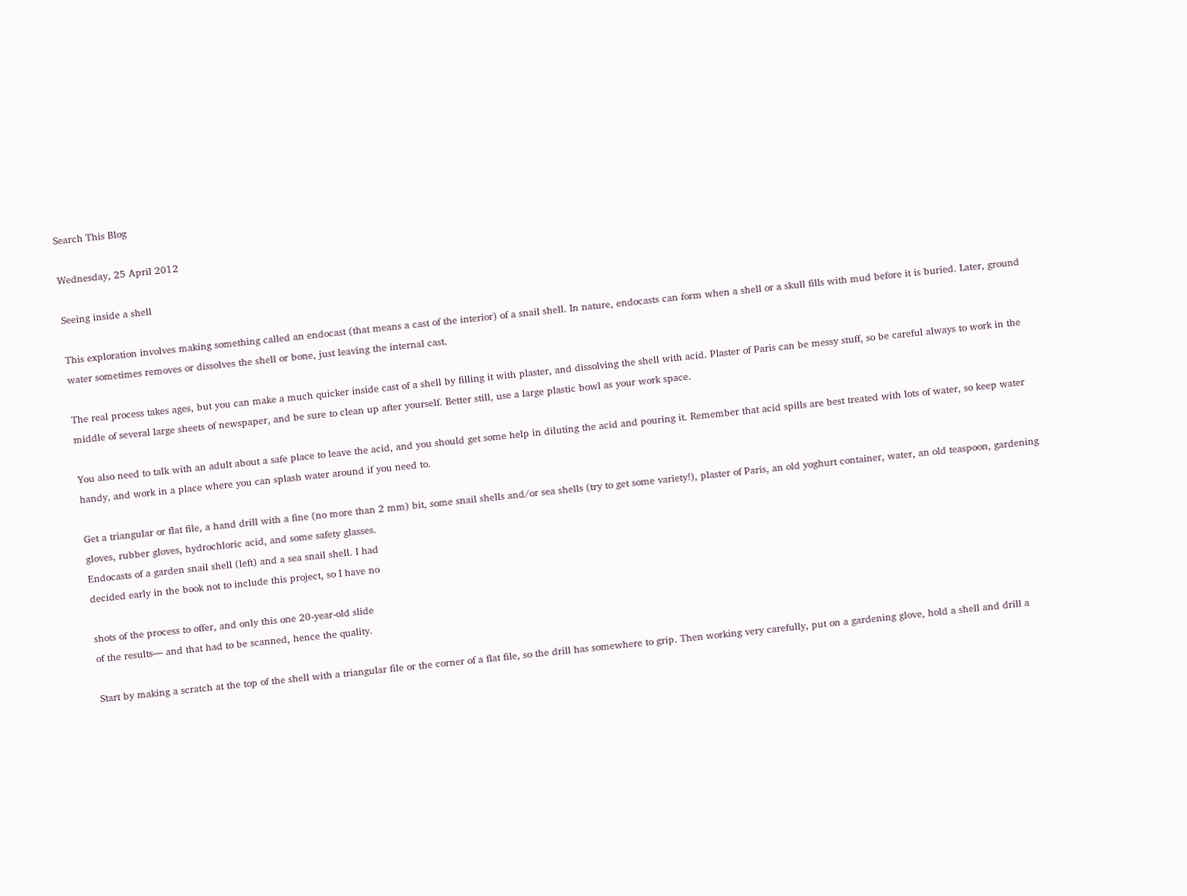Search This Blog

Wednesday, 25 April 2012

Seeing inside a shell

This exploration involves making something called an endocast (that means a cast of the interior) of a snail shell. In nature, endocasts can form when a shell or a skull fills with mud before it is buried. Later, ground water sometimes removes or dissolves the shell or bone, just leaving the internal cast.

The real process takes ages, but you can make a much quicker inside cast of a shell by filling it with plaster, and dissolving the shell with acid. Plaster of Paris can be messy stuff, so be careful always to work in the middle of several large sheets of newspaper, and be sure to clean up after yourself. Better still, use a large plastic bowl as your work space.

You also need to talk with an adult about a safe place to leave the acid, and you should get some help in diluting the acid and pouring it. Remember that acid spills are best treated with lots of water, so keep water handy, and work in a place where you can splash water around if you need to.

Get a triangular or flat file, a hand drill with a fine (no more than 2 mm) bit, some snail shells and/or sea shells (try to get some variety!), plaster of Paris, an old yoghurt container, water, an old teaspoon, gardening gloves, rubber gloves, hydrochloric acid, and some safety glasses.
Endocasts of a garden snail shell (left) and a sea snail shell. I had
decided early in the book not to include this project, so I have no

shots of the process to offer, and only this one 20-year-old slide
of the results— and that had to be scanned, hence the quality.

Start by making a scratch at the top of the shell with a triangular file or the corner of a flat file, so the drill has somewhere to grip. Then working very carefully, put on a gardening glove, hold a shell and drill a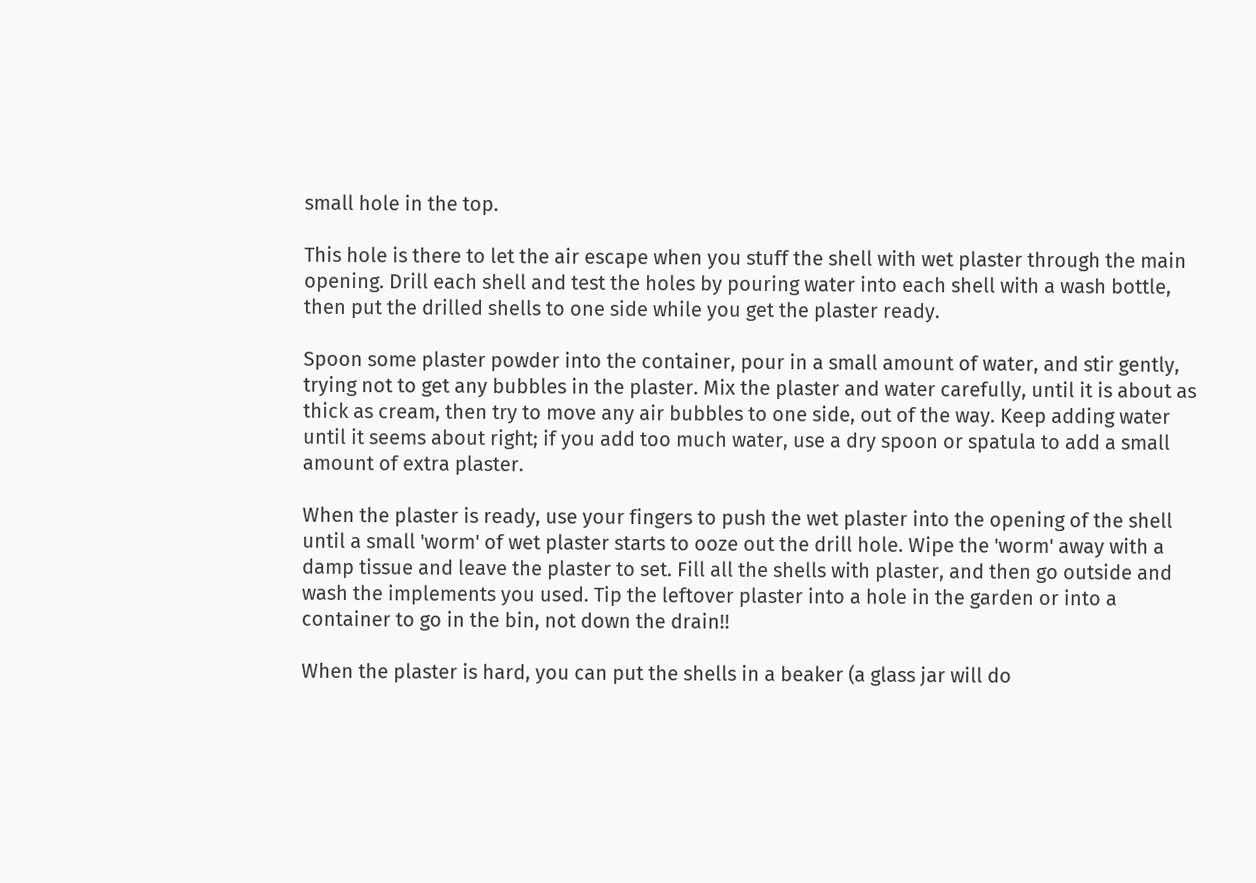small hole in the top.

This hole is there to let the air escape when you stuff the shell with wet plaster through the main opening. Drill each shell and test the holes by pouring water into each shell with a wash bottle, then put the drilled shells to one side while you get the plaster ready.

Spoon some plaster powder into the container, pour in a small amount of water, and stir gently, trying not to get any bubbles in the plaster. Mix the plaster and water carefully, until it is about as thick as cream, then try to move any air bubbles to one side, out of the way. Keep adding water until it seems about right; if you add too much water, use a dry spoon or spatula to add a small amount of extra plaster.

When the plaster is ready, use your fingers to push the wet plaster into the opening of the shell until a small 'worm' of wet plaster starts to ooze out the drill hole. Wipe the 'worm' away with a damp tissue and leave the plaster to set. Fill all the shells with plaster, and then go outside and wash the implements you used. Tip the leftover plaster into a hole in the garden or into a container to go in the bin, not down the drain!!

When the plaster is hard, you can put the shells in a beaker (a glass jar will do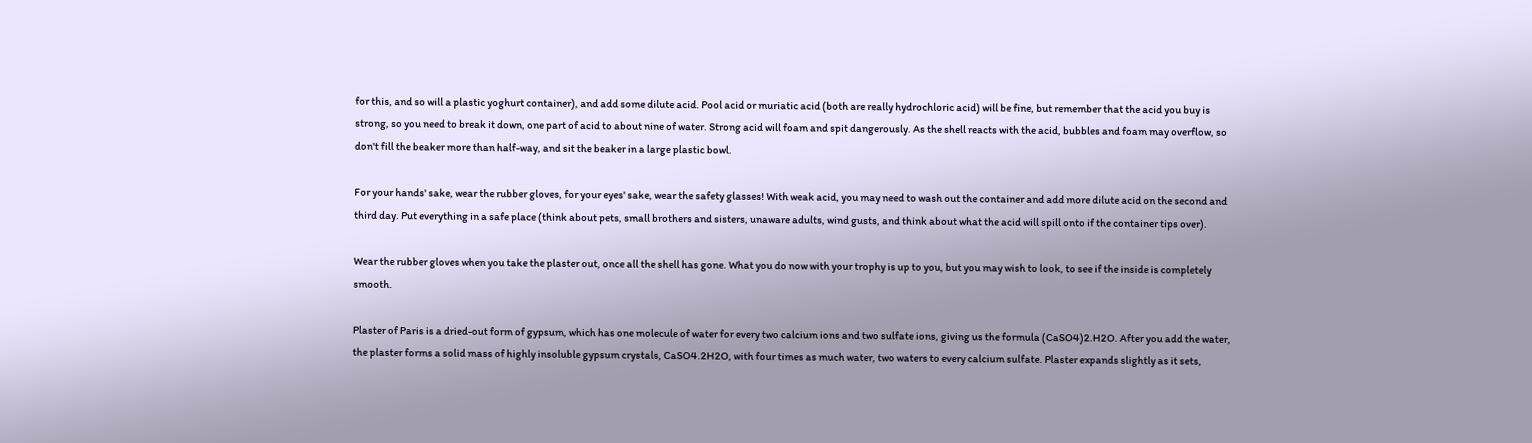for this, and so will a plastic yoghurt container), and add some dilute acid. Pool acid or muriatic acid (both are really hydrochloric acid) will be fine, but remember that the acid you buy is strong, so you need to break it down, one part of acid to about nine of water. Strong acid will foam and spit dangerously. As the shell reacts with the acid, bubbles and foam may overflow, so don't fill the beaker more than half-way, and sit the beaker in a large plastic bowl.

For your hands' sake, wear the rubber gloves, for your eyes' sake, wear the safety glasses! With weak acid, you may need to wash out the container and add more dilute acid on the second and third day. Put everything in a safe place (think about pets, small brothers and sisters, unaware adults, wind gusts, and think about what the acid will spill onto if the container tips over).

Wear the rubber gloves when you take the plaster out, once all the shell has gone. What you do now with your trophy is up to you, but you may wish to look, to see if the inside is completely smooth.

Plaster of Paris is a dried-out form of gypsum, which has one molecule of water for every two calcium ions and two sulfate ions, giving us the formula (CaSO4)2.H2O. After you add the water, the plaster forms a solid mass of highly insoluble gypsum crystals, CaSO4.2H2O, with four times as much water, two waters to every calcium sulfate. Plaster expands slightly as it sets,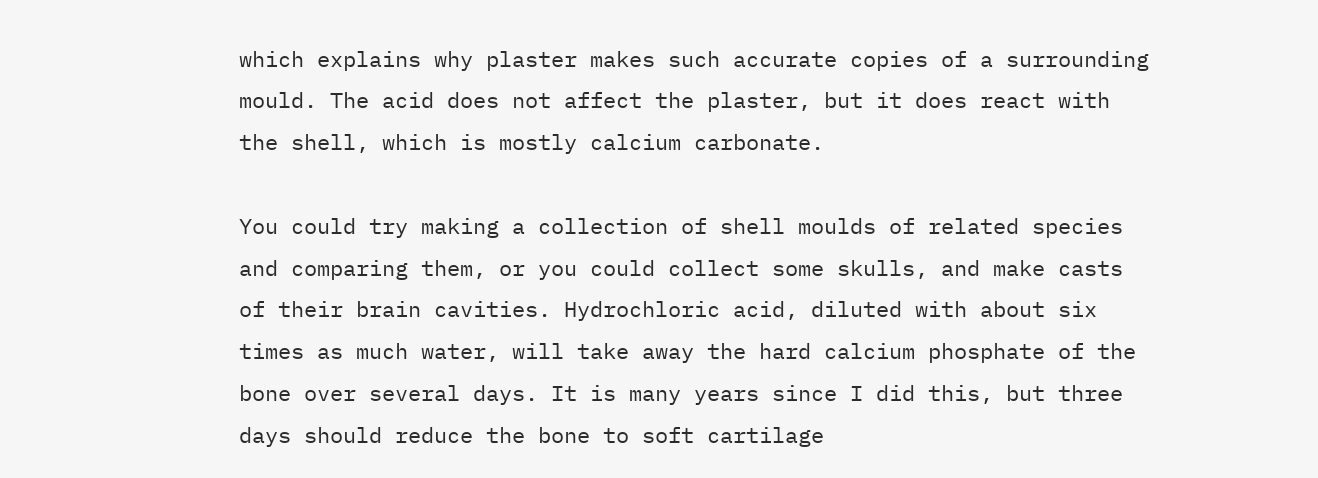which explains why plaster makes such accurate copies of a surrounding mould. The acid does not affect the plaster, but it does react with the shell, which is mostly calcium carbonate.

You could try making a collection of shell moulds of related species and comparing them, or you could collect some skulls, and make casts of their brain cavities. Hydrochloric acid, diluted with about six times as much water, will take away the hard calcium phosphate of the bone over several days. It is many years since I did this, but three days should reduce the bone to soft cartilage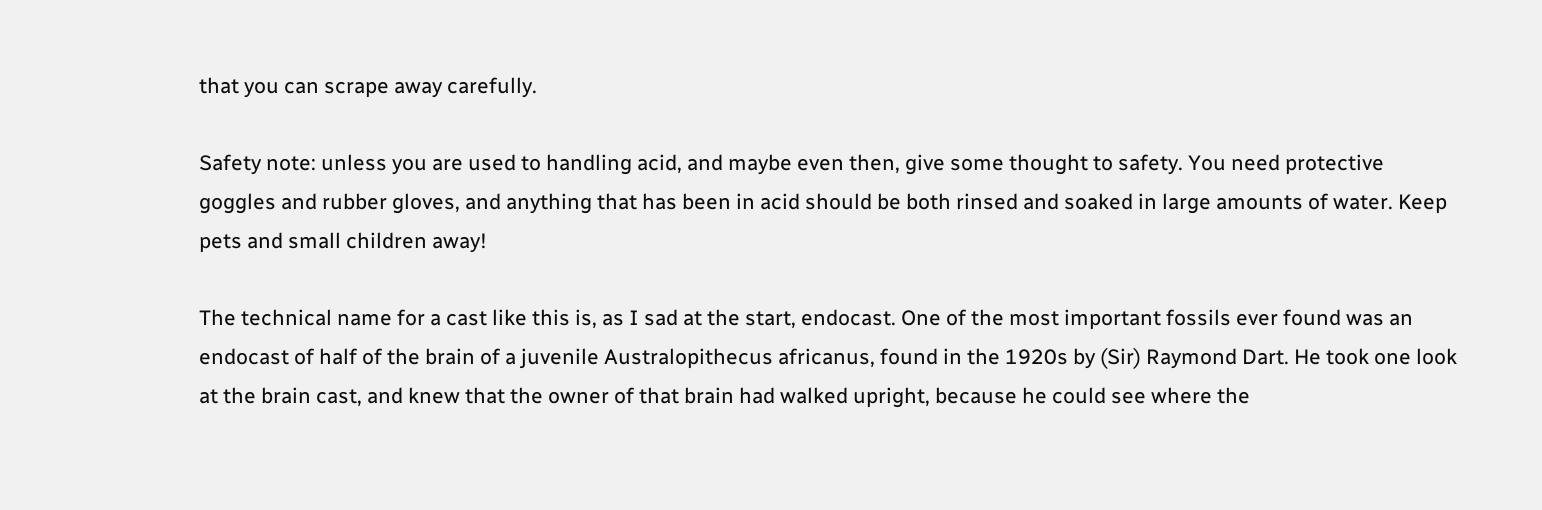that you can scrape away carefully.

Safety note: unless you are used to handling acid, and maybe even then, give some thought to safety. You need protective goggles and rubber gloves, and anything that has been in acid should be both rinsed and soaked in large amounts of water. Keep pets and small children away!

The technical name for a cast like this is, as I sad at the start, endocast. One of the most important fossils ever found was an endocast of half of the brain of a juvenile Australopithecus africanus, found in the 1920s by (Sir) Raymond Dart. He took one look at the brain cast, and knew that the owner of that brain had walked upright, because he could see where the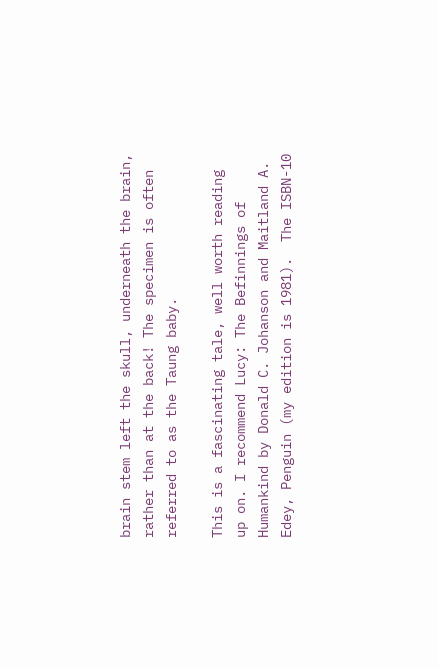brain stem left the skull, underneath the brain, rather than at the back! The specimen is often referred to as the Taung baby.

This is a fascinating tale, well worth reading up on. I recommend Lucy: The Befinnings of Humankind by Donald C. Johanson and Maitland A. Edey, Penguin (my edition is 1981).  The ISBN-10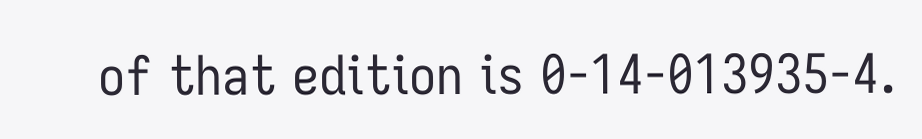of that edition is 0-14-013935-4.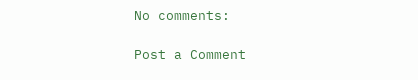No comments:

Post a Comment